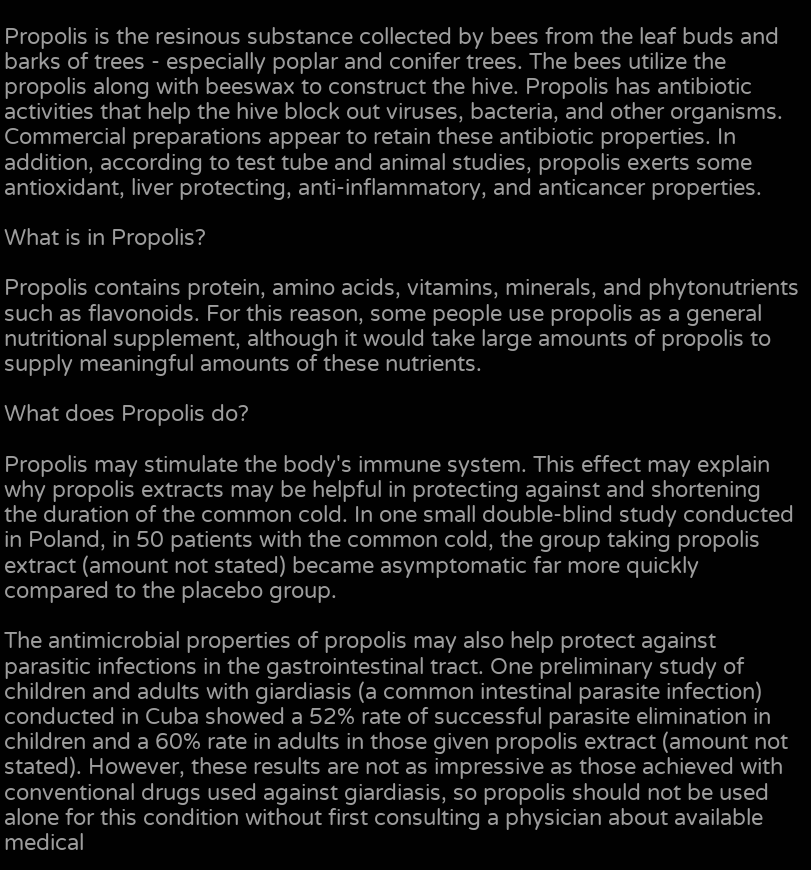Propolis is the resinous substance collected by bees from the leaf buds and barks of trees - especially poplar and conifer trees. The bees utilize the propolis along with beeswax to construct the hive. Propolis has antibiotic activities that help the hive block out viruses, bacteria, and other organisms. Commercial preparations appear to retain these antibiotic properties. In addition, according to test tube and animal studies, propolis exerts some antioxidant, liver protecting, anti-inflammatory, and anticancer properties.

What is in Propolis?

Propolis contains protein, amino acids, vitamins, minerals, and phytonutrients such as flavonoids. For this reason, some people use propolis as a general nutritional supplement, although it would take large amounts of propolis to supply meaningful amounts of these nutrients.

What does Propolis do?

Propolis may stimulate the body's immune system. This effect may explain why propolis extracts may be helpful in protecting against and shortening the duration of the common cold. In one small double-blind study conducted in Poland, in 50 patients with the common cold, the group taking propolis extract (amount not stated) became asymptomatic far more quickly compared to the placebo group.

The antimicrobial properties of propolis may also help protect against parasitic infections in the gastrointestinal tract. One preliminary study of children and adults with giardiasis (a common intestinal parasite infection) conducted in Cuba showed a 52% rate of successful parasite elimination in children and a 60% rate in adults in those given propolis extract (amount not stated). However, these results are not as impressive as those achieved with conventional drugs used against giardiasis, so propolis should not be used alone for this condition without first consulting a physician about available medical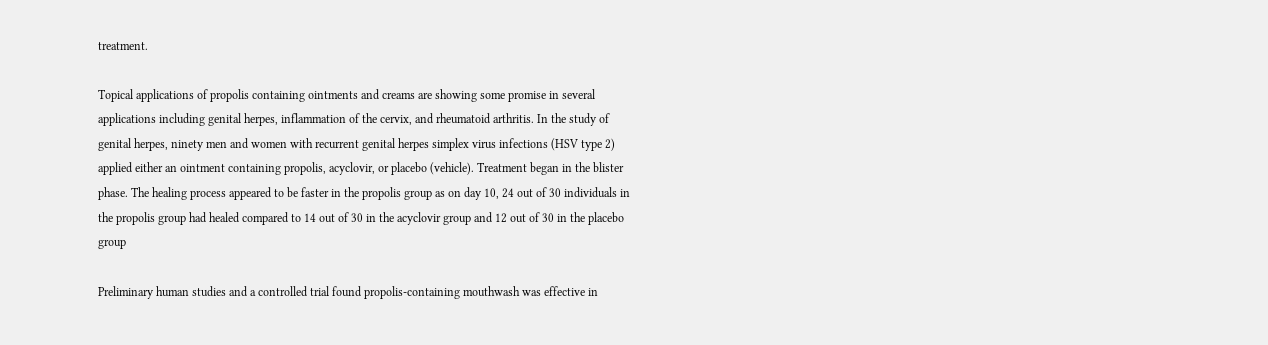treatment.

Topical applications of propolis containing ointments and creams are showing some promise in several applications including genital herpes, inflammation of the cervix, and rheumatoid arthritis. In the study of genital herpes, ninety men and women with recurrent genital herpes simplex virus infections (HSV type 2) applied either an ointment containing propolis, acyclovir, or placebo (vehicle). Treatment began in the blister phase. The healing process appeared to be faster in the propolis group as on day 10, 24 out of 30 individuals in the propolis group had healed compared to 14 out of 30 in the acyclovir group and 12 out of 30 in the placebo group

Preliminary human studies and a controlled trial found propolis-containing mouthwash was effective in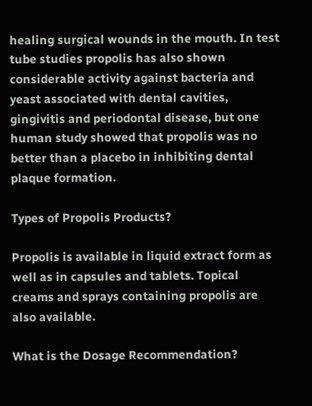healing surgical wounds in the mouth. In test tube studies propolis has also shown considerable activity against bacteria and yeast associated with dental cavities, gingivitis and periodontal disease, but one human study showed that propolis was no better than a placebo in inhibiting dental plaque formation.

Types of Propolis Products?

Propolis is available in liquid extract form as well as in capsules and tablets. Topical creams and sprays containing propolis are also available.

What is the Dosage Recommendation?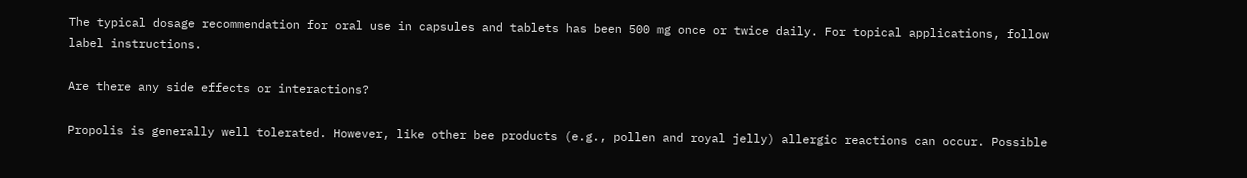The typical dosage recommendation for oral use in capsules and tablets has been 500 mg once or twice daily. For topical applications, follow label instructions.

Are there any side effects or interactions?

Propolis is generally well tolerated. However, like other bee products (e.g., pollen and royal jelly) allergic reactions can occur. Possible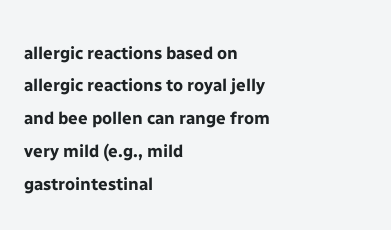allergic reactions based on allergic reactions to royal jelly and bee pollen can range from very mild (e.g., mild gastrointestinal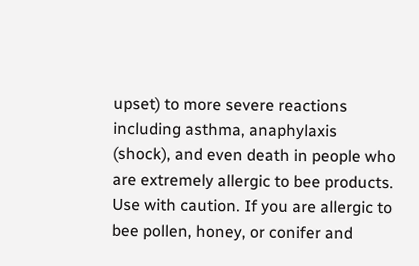upset) to more severe reactions including asthma, anaphylaxis (shock), and even death in people who are extremely allergic to bee products. Use with caution. If you are allergic to bee pollen, honey, or conifer and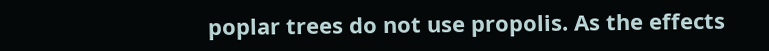poplar trees do not use propolis. As the effects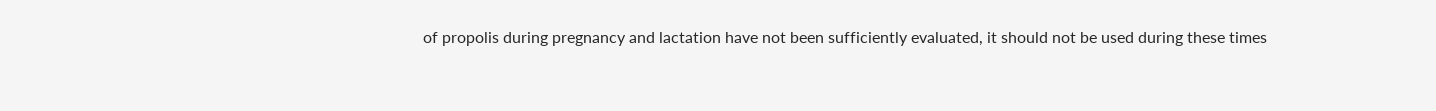of propolis during pregnancy and lactation have not been sufficiently evaluated, it should not be used during these times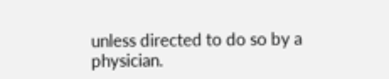unless directed to do so by a physician.